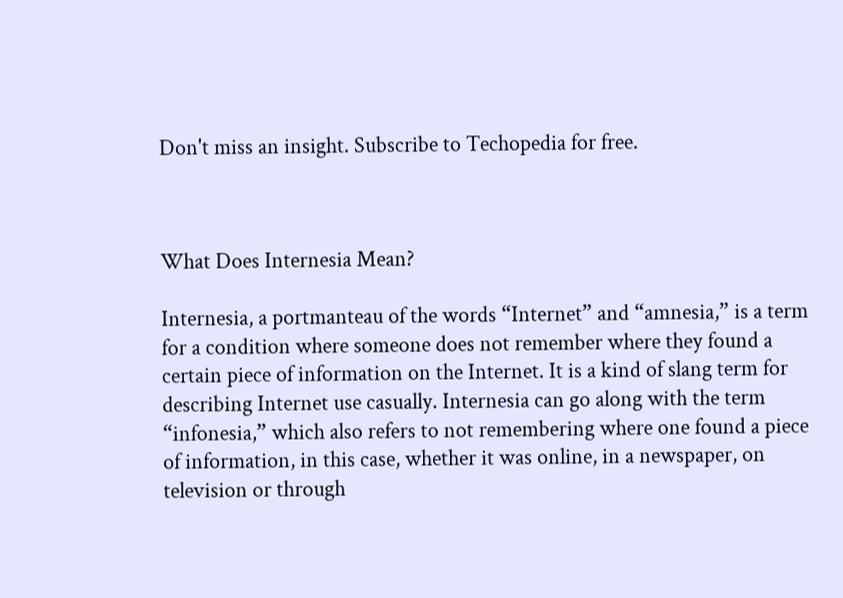Don't miss an insight. Subscribe to Techopedia for free.



What Does Internesia Mean?

Internesia, a portmanteau of the words “Internet” and “amnesia,” is a term for a condition where someone does not remember where they found a certain piece of information on the Internet. It is a kind of slang term for describing Internet use casually. Internesia can go along with the term “infonesia,” which also refers to not remembering where one found a piece of information, in this case, whether it was online, in a newspaper, on television or through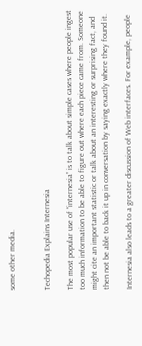some other media.


Techopedia Explains Internesia

The most popular use of “internesia” is to talk about simple cases where people ingest too much information to be able to figure out where each piece came from. Someone might cite an important statistic or talk about an interesting or surprising fact, and then not be able to back it up in conversation by saying exactly where they found it.

Internesia also leads to a greater discussion of Web interfaces. For example, people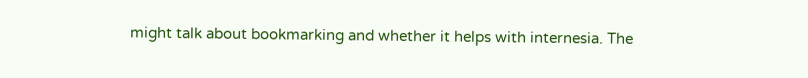might talk about bookmarking and whether it helps with internesia. The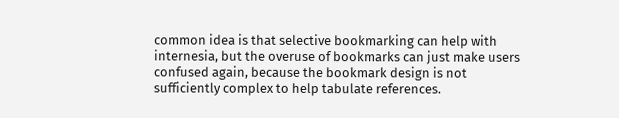common idea is that selective bookmarking can help with internesia, but the overuse of bookmarks can just make users confused again, because the bookmark design is not sufficiently complex to help tabulate references.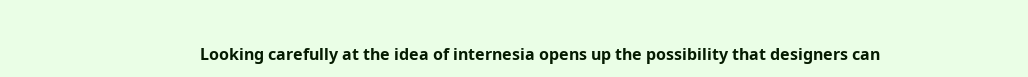Looking carefully at the idea of internesia opens up the possibility that designers can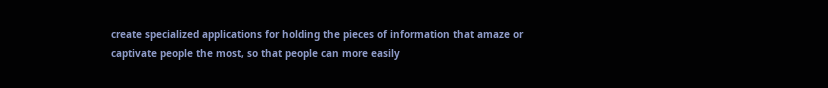create specialized applications for holding the pieces of information that amaze or captivate people the most, so that people can more easily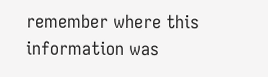remember where this information was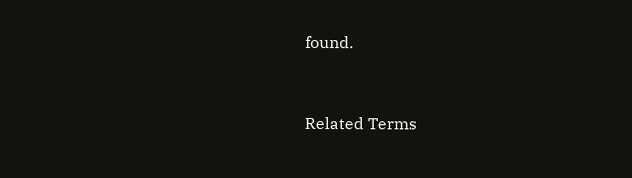found.


Related Terms